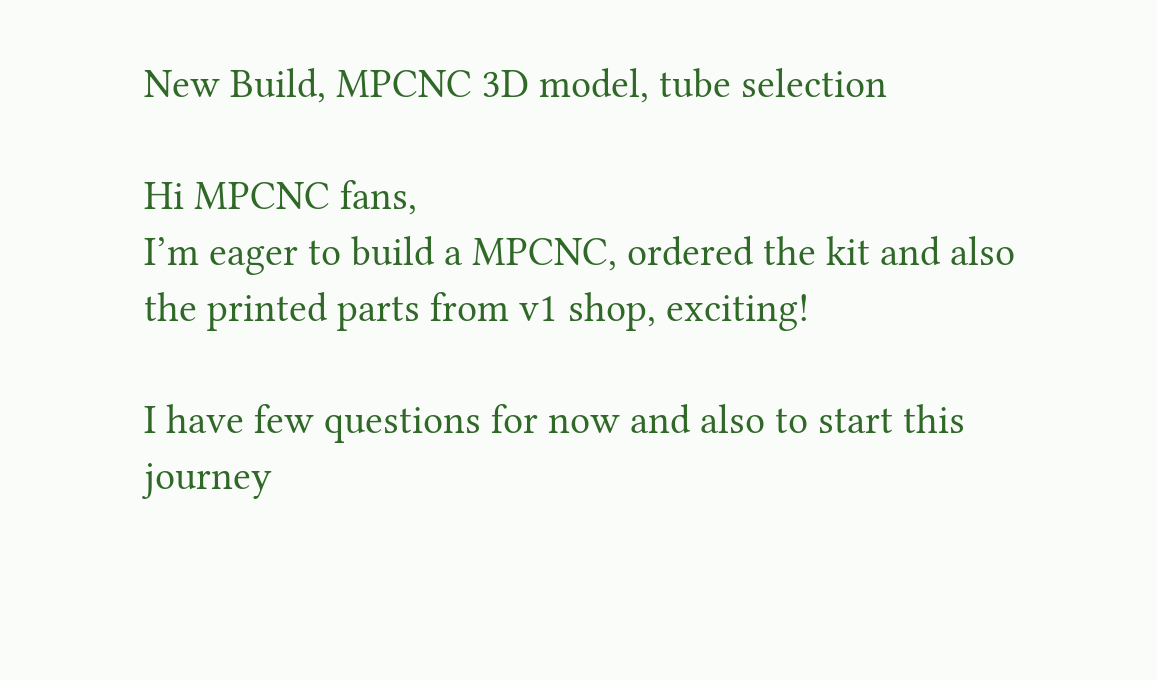New Build, MPCNC 3D model, tube selection

Hi MPCNC fans,
I’m eager to build a MPCNC, ordered the kit and also the printed parts from v1 shop, exciting!

I have few questions for now and also to start this journey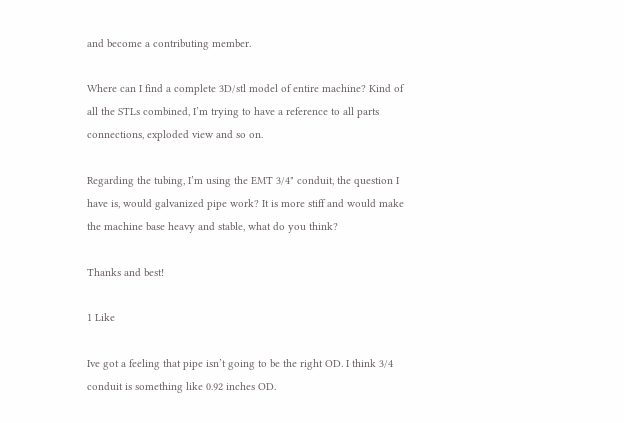and become a contributing member.

Where can I find a complete 3D/stl model of entire machine? Kind of all the STLs combined, I’m trying to have a reference to all parts connections, exploded view and so on.

Regarding the tubing, I’m using the EMT 3/4" conduit, the question I have is, would galvanized pipe work? It is more stiff and would make the machine base heavy and stable, what do you think?

Thanks and best!

1 Like

Ive got a feeling that pipe isn’t going to be the right OD. I think 3/4 conduit is something like 0.92 inches OD.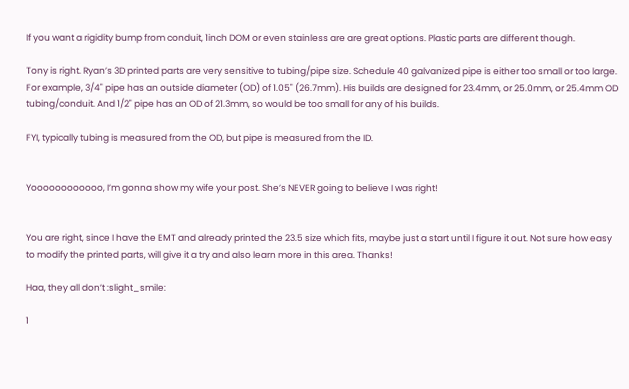If you want a rigidity bump from conduit, 1inch DOM or even stainless are are great options. Plastic parts are different though.

Tony is right. Ryan’s 3D printed parts are very sensitive to tubing/pipe size. Schedule 40 galvanized pipe is either too small or too large. For example, 3/4" pipe has an outside diameter (OD) of 1.05" (26.7mm). His builds are designed for 23.4mm, or 25.0mm, or 25.4mm OD tubing/conduit. And 1/2" pipe has an OD of 21.3mm, so would be too small for any of his builds.

FYI, typically tubing is measured from the OD, but pipe is measured from the ID.


Yoooooooooooo, I’m gonna show my wife your post. She’s NEVER going to believe I was right!


You are right, since I have the EMT and already printed the 23.5 size which fits, maybe just a start until I figure it out. Not sure how easy to modify the printed parts, will give it a try and also learn more in this area. Thanks!

Haa, they all don’t :slight_smile:

1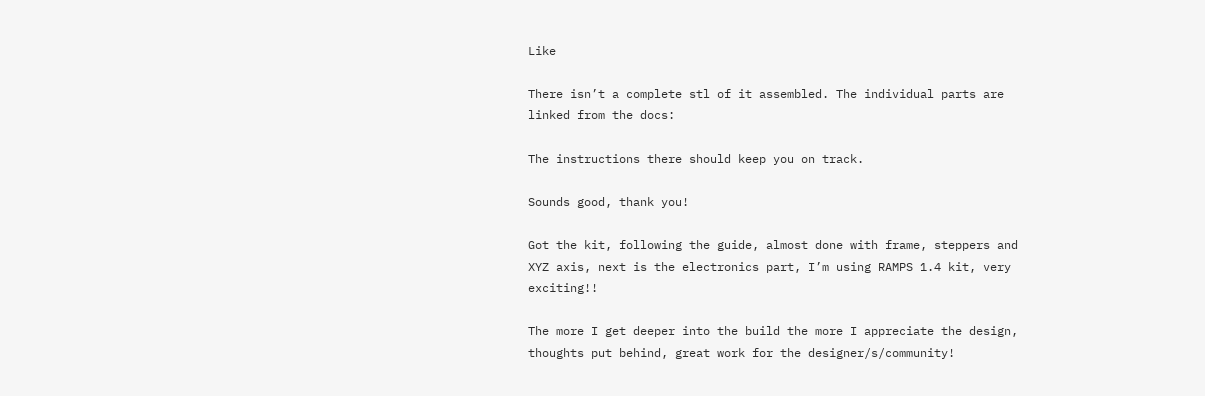Like

There isn’t a complete stl of it assembled. The individual parts are linked from the docs:

The instructions there should keep you on track.

Sounds good, thank you!

Got the kit, following the guide, almost done with frame, steppers and XYZ axis, next is the electronics part, I’m using RAMPS 1.4 kit, very exciting!!

The more I get deeper into the build the more I appreciate the design, thoughts put behind, great work for the designer/s/community!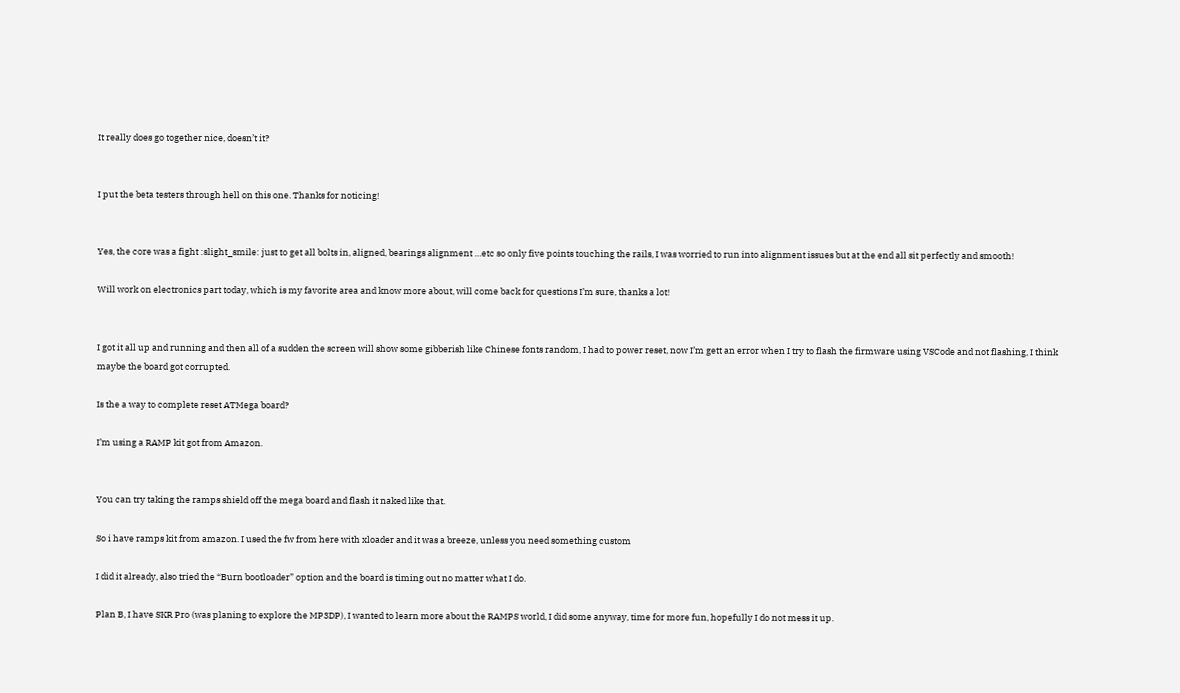It really does go together nice, doesn’t it?


I put the beta testers through hell on this one. Thanks for noticing!


Yes, the core was a fight :slight_smile: just to get all bolts in, aligned, bearings alignment …etc so only five points touching the rails, I was worried to run into alignment issues but at the end all sit perfectly and smooth!

Will work on electronics part today, which is my favorite area and know more about, will come back for questions I’m sure, thanks a lot!


I got it all up and running and then all of a sudden the screen will show some gibberish like Chinese fonts random, I had to power reset, now I’m gett an error when I try to flash the firmware using VSCode and not flashing, I think maybe the board got corrupted.

Is the a way to complete reset ATMega board?

I’m using a RAMP kit got from Amazon.


You can try taking the ramps shield off the mega board and flash it naked like that.

So i have ramps kit from amazon. I used the fw from here with xloader and it was a breeze, unless you need something custom

I did it already, also tried the “Burn bootloader” option and the board is timing out no matter what I do.

Plan B, I have SKR Pro (was planing to explore the MP3DP), I wanted to learn more about the RAMPS world, I did some anyway, time for more fun, hopefully I do not mess it up.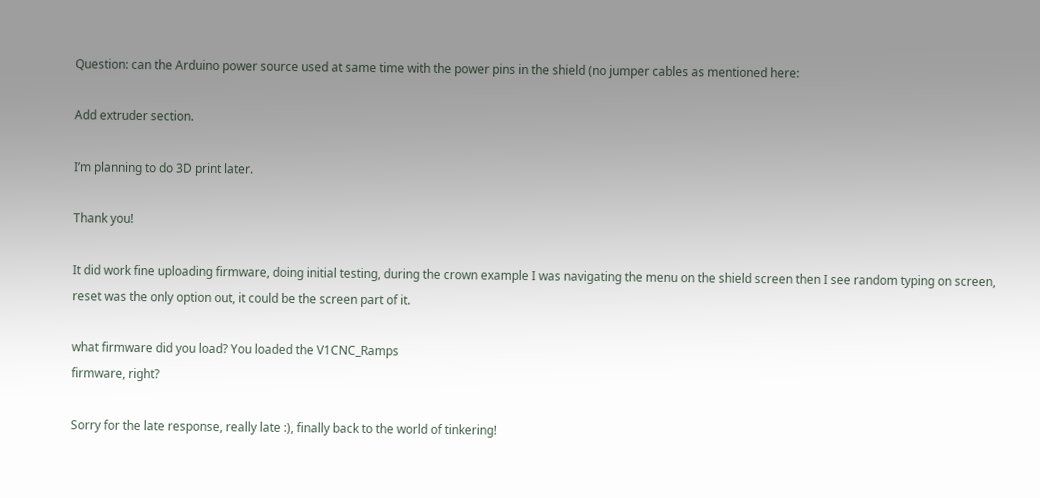Question: can the Arduino power source used at same time with the power pins in the shield (no jumper cables as mentioned here:

Add extruder section.

I’m planning to do 3D print later.

Thank you!

It did work fine uploading firmware, doing initial testing, during the crown example I was navigating the menu on the shield screen then I see random typing on screen, reset was the only option out, it could be the screen part of it.

what firmware did you load? You loaded the V1CNC_Ramps
firmware, right?

Sorry for the late response, really late :), finally back to the world of tinkering!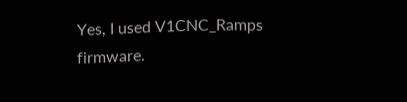Yes, I used V1CNC_Ramps firmware.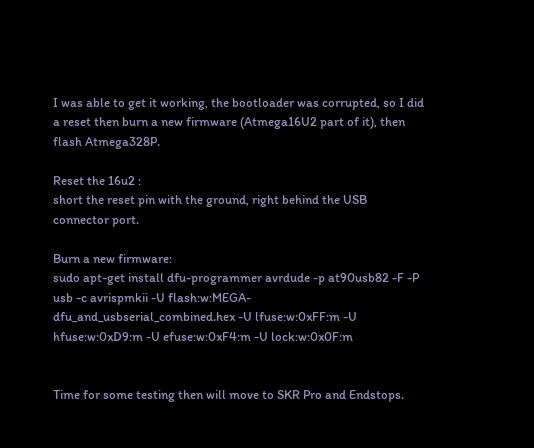I was able to get it working, the bootloader was corrupted, so I did a reset then burn a new firmware (Atmega16U2 part of it), then flash Atmega328P.

Reset the 16u2 :
short the reset pin with the ground, right behind the USB connector port.

Burn a new firmware:
sudo apt-get install dfu-programmer avrdude -p at90usb82 -F -P usb -c avrispmkii -U flash:w:MEGA-dfu_and_usbserial_combined.hex -U lfuse:w:0xFF:m -U hfuse:w:0xD9:m -U efuse:w:0xF4:m -U lock:w:0x0F:m


Time for some testing then will move to SKR Pro and Endstops.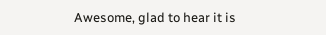Awesome, glad to hear it is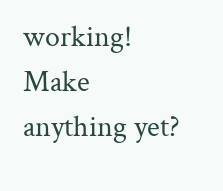working! Make anything yet?